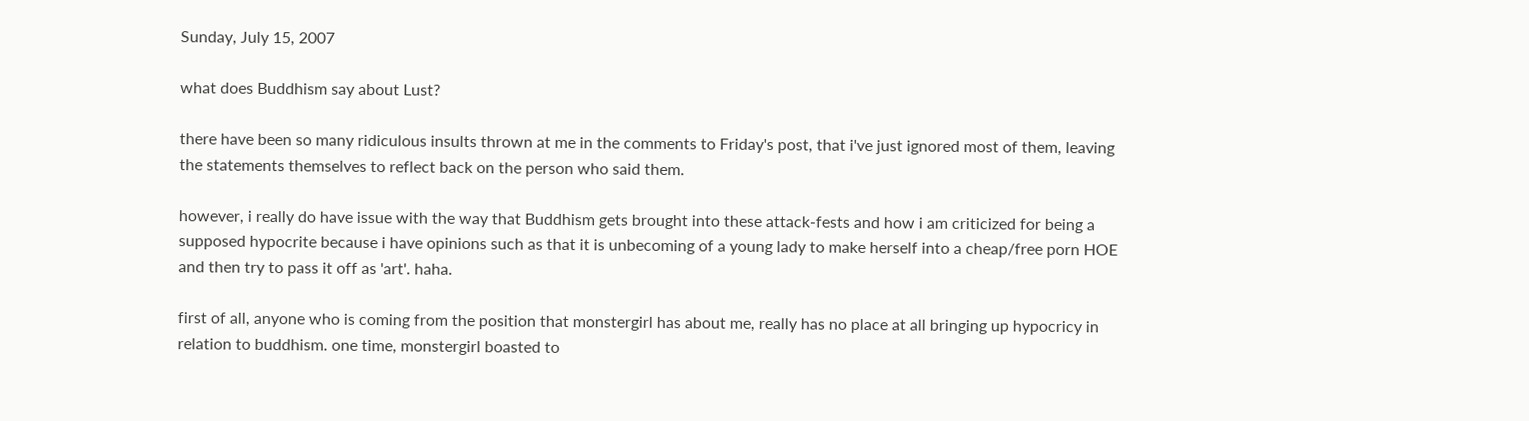Sunday, July 15, 2007

what does Buddhism say about Lust?

there have been so many ridiculous insults thrown at me in the comments to Friday's post, that i've just ignored most of them, leaving the statements themselves to reflect back on the person who said them.

however, i really do have issue with the way that Buddhism gets brought into these attack-fests and how i am criticized for being a supposed hypocrite because i have opinions such as that it is unbecoming of a young lady to make herself into a cheap/free porn HOE and then try to pass it off as 'art'. haha.

first of all, anyone who is coming from the position that monstergirl has about me, really has no place at all bringing up hypocricy in relation to buddhism. one time, monstergirl boasted to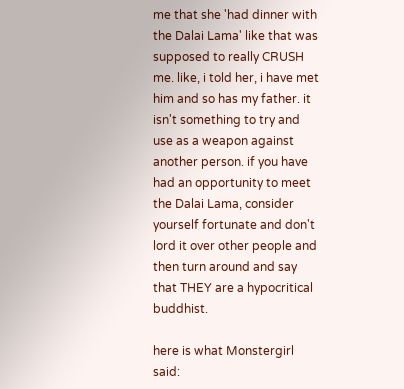me that she 'had dinner with the Dalai Lama' like that was supposed to really CRUSH me. like, i told her, i have met him and so has my father. it isn't something to try and use as a weapon against another person. if you have had an opportunity to meet the Dalai Lama, consider yourself fortunate and don't lord it over other people and then turn around and say that THEY are a hypocritical buddhist.

here is what Monstergirl said: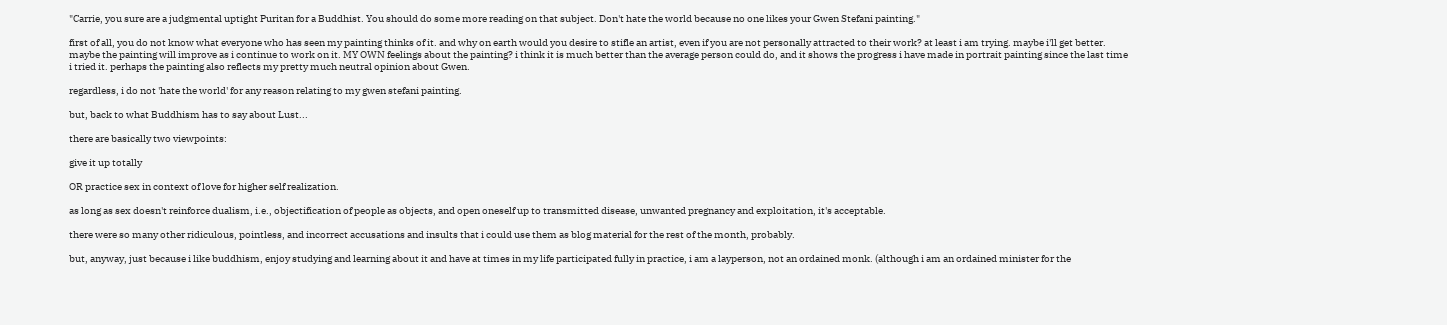"Carrie, you sure are a judgmental uptight Puritan for a Buddhist. You should do some more reading on that subject. Don't hate the world because no one likes your Gwen Stefani painting."

first of all, you do not know what everyone who has seen my painting thinks of it. and why on earth would you desire to stifle an artist, even if you are not personally attracted to their work? at least i am trying. maybe i'll get better. maybe the painting will improve as i continue to work on it. MY OWN feelings about the painting? i think it is much better than the average person could do, and it shows the progress i have made in portrait painting since the last time i tried it. perhaps the painting also reflects my pretty much neutral opinion about Gwen.

regardless, i do not 'hate the world' for any reason relating to my gwen stefani painting.

but, back to what Buddhism has to say about Lust...

there are basically two viewpoints:

give it up totally

OR practice sex in context of love for higher self realization.

as long as sex doesn't reinforce dualism, i.e., objectification of people as objects, and open oneself up to transmitted disease, unwanted pregnancy and exploitation, it's acceptable.

there were so many other ridiculous, pointless, and incorrect accusations and insults that i could use them as blog material for the rest of the month, probably.

but, anyway, just because i like buddhism, enjoy studying and learning about it and have at times in my life participated fully in practice, i am a layperson, not an ordained monk. (although i am an ordained minister for the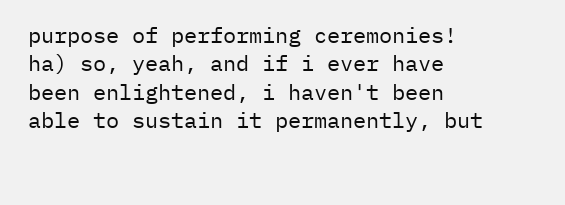purpose of performing ceremonies! ha) so, yeah, and if i ever have been enlightened, i haven't been able to sustain it permanently, but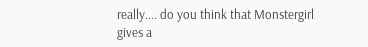really.... do you think that Monstergirl gives a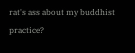rat's ass about my buddhist practice?